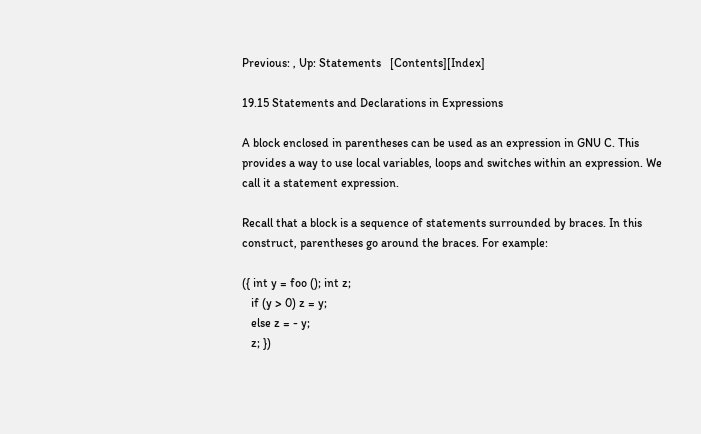Previous: , Up: Statements   [Contents][Index]

19.15 Statements and Declarations in Expressions

A block enclosed in parentheses can be used as an expression in GNU C. This provides a way to use local variables, loops and switches within an expression. We call it a statement expression.

Recall that a block is a sequence of statements surrounded by braces. In this construct, parentheses go around the braces. For example:

({ int y = foo (); int z;
   if (y > 0) z = y;
   else z = - y;
   z; })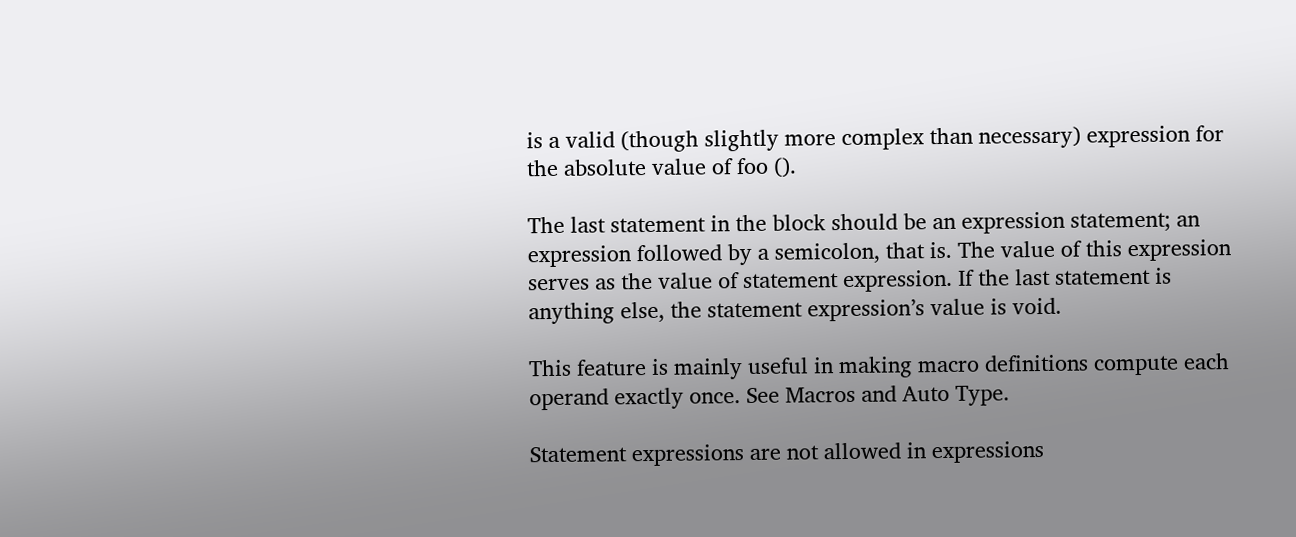is a valid (though slightly more complex than necessary) expression for the absolute value of foo ().

The last statement in the block should be an expression statement; an expression followed by a semicolon, that is. The value of this expression serves as the value of statement expression. If the last statement is anything else, the statement expression’s value is void.

This feature is mainly useful in making macro definitions compute each operand exactly once. See Macros and Auto Type.

Statement expressions are not allowed in expressions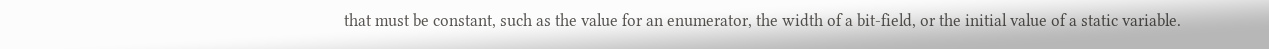that must be constant, such as the value for an enumerator, the width of a bit-field, or the initial value of a static variable.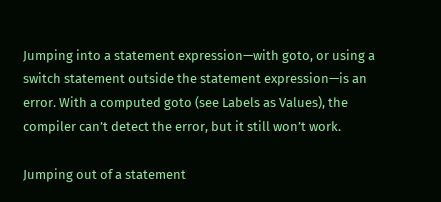Jumping into a statement expression—with goto, or using a switch statement outside the statement expression—is an error. With a computed goto (see Labels as Values), the compiler can’t detect the error, but it still won’t work.

Jumping out of a statement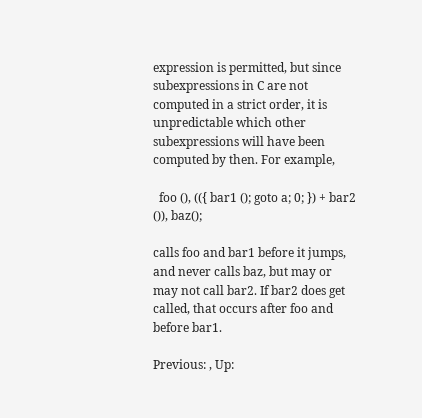expression is permitted, but since subexpressions in C are not computed in a strict order, it is unpredictable which other subexpressions will have been computed by then. For example,

  foo (), (({ bar1 (); goto a; 0; }) + bar2 ()), baz();

calls foo and bar1 before it jumps, and never calls baz, but may or may not call bar2. If bar2 does get called, that occurs after foo and before bar1.

Previous: , Up: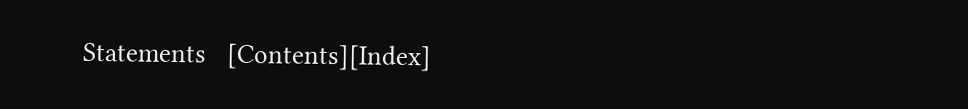Statements   [Contents][Index]